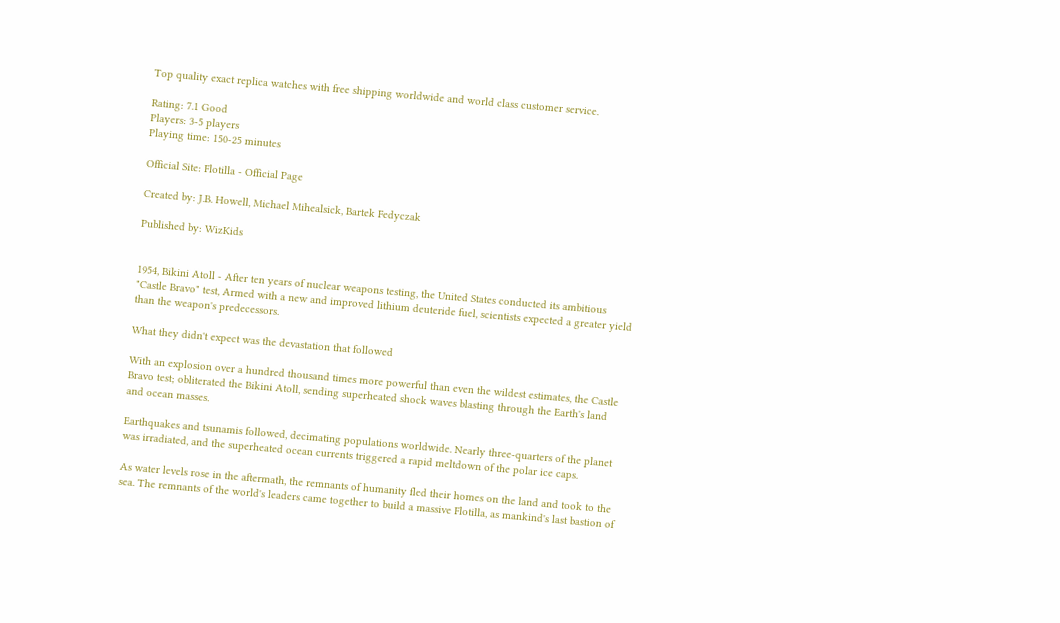Top quality exact replica watches with free shipping worldwide and world class customer service.

Rating: 7.1 Good
Players: 3-5 players
Playing time: 150-25 minutes

Official Site: Flotilla - Official Page

Created by: J.B. Howell, Michael Mihealsick, Bartek Fedyczak

Published by: WizKids


1954, Bikini Atoll - After ten years of nuclear weapons testing, the United States conducted its ambitious "Castle Bravo" test, Armed with a new and improved lithium deuteride fuel, scientists expected a greater yield than the weapon's predecessors.

What they didn't expect was the devastation that followed

With an explosion over a hundred thousand times more powerful than even the wildest estimates, the Castle Bravo test; obliterated the Bikini Atoll, sending superheated shock waves blasting through the Earth's land and ocean masses.

Earthquakes and tsunamis followed, decimating populations worldwide. Nearly three-quarters of the planet was irradiated, and the superheated ocean currents triggered a rapid meltdown of the polar ice caps.

As water levels rose in the aftermath, the remnants of humanity fled their homes on the land and took to the sea. The remnants of the world's leaders came together to build a massive Flotilla, as mankind's last bastion of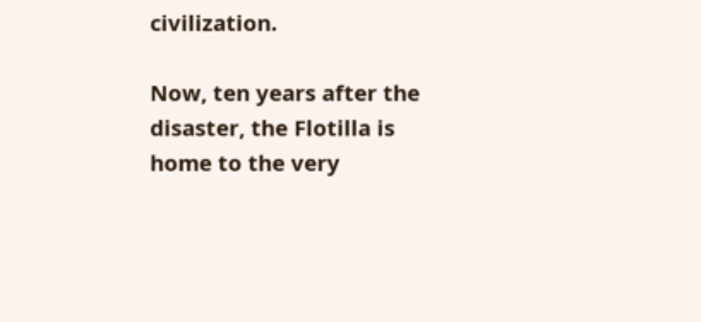civilization.

Now, ten years after the disaster, the Flotilla is home to the very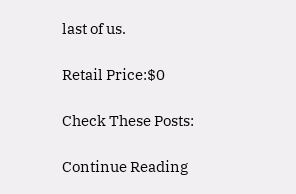last of us.

Retail Price:$0

Check These Posts:

Continue Reading